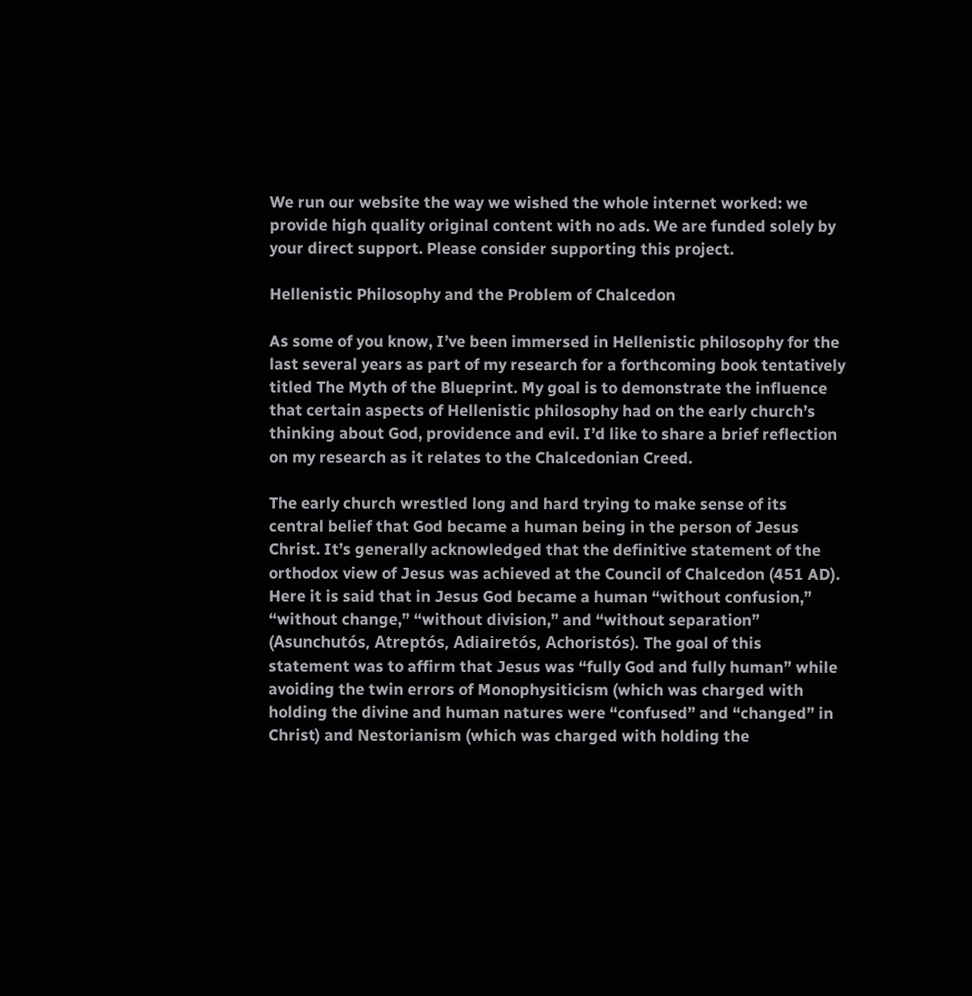We run our website the way we wished the whole internet worked: we provide high quality original content with no ads. We are funded solely by your direct support. Please consider supporting this project.

Hellenistic Philosophy and the Problem of Chalcedon

As some of you know, I’ve been immersed in Hellenistic philosophy for the last several years as part of my research for a forthcoming book tentatively titled The Myth of the Blueprint. My goal is to demonstrate the influence that certain aspects of Hellenistic philosophy had on the early church’s thinking about God, providence and evil. I’d like to share a brief reflection on my research as it relates to the Chalcedonian Creed.

The early church wrestled long and hard trying to make sense of its central belief that God became a human being in the person of Jesus Christ. It’s generally acknowledged that the definitive statement of the orthodox view of Jesus was achieved at the Council of Chalcedon (451 AD). Here it is said that in Jesus God became a human “without confusion,” “without change,” “without division,” and “without separation” (Asunchutós, Atreptós, Adiairetós, Achoristós). The goal of this statement was to affirm that Jesus was “fully God and fully human” while avoiding the twin errors of Monophysiticism (which was charged with holding the divine and human natures were “confused” and “changed” in Christ) and Nestorianism (which was charged with holding the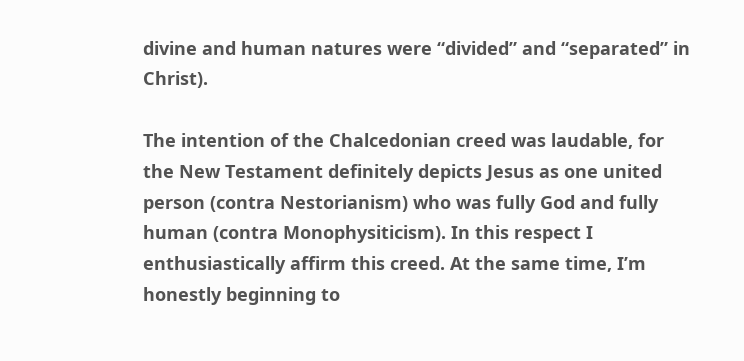divine and human natures were “divided” and “separated” in Christ).

The intention of the Chalcedonian creed was laudable, for the New Testament definitely depicts Jesus as one united person (contra Nestorianism) who was fully God and fully human (contra Monophysiticism). In this respect I enthusiastically affirm this creed. At the same time, I’m honestly beginning to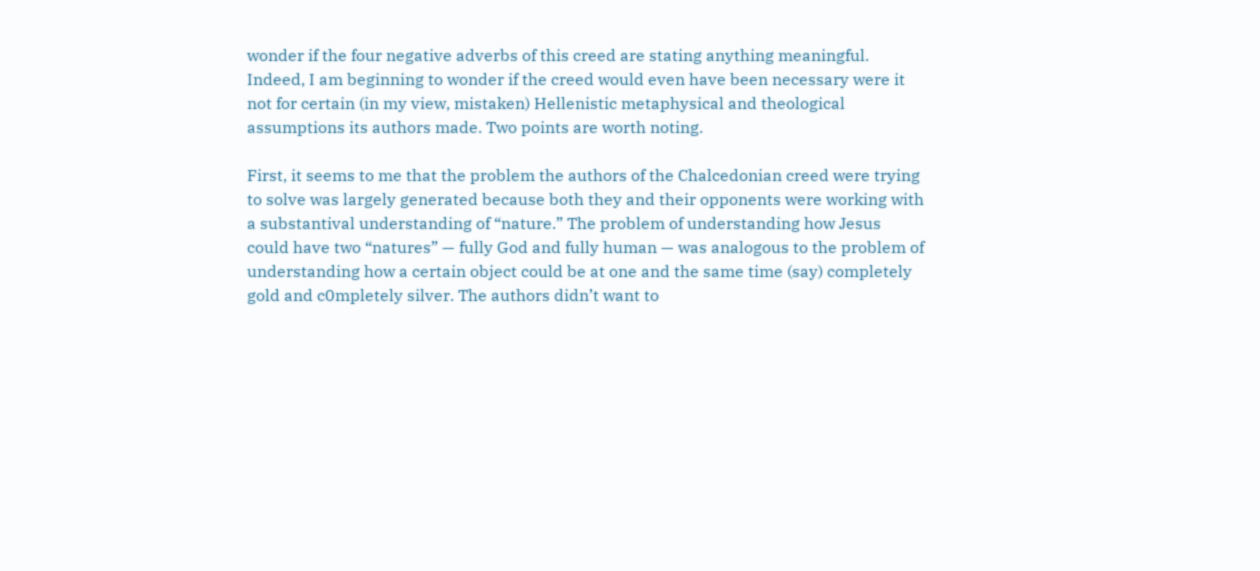wonder if the four negative adverbs of this creed are stating anything meaningful. Indeed, I am beginning to wonder if the creed would even have been necessary were it not for certain (in my view, mistaken) Hellenistic metaphysical and theological assumptions its authors made. Two points are worth noting.

First, it seems to me that the problem the authors of the Chalcedonian creed were trying to solve was largely generated because both they and their opponents were working with a substantival understanding of “nature.” The problem of understanding how Jesus could have two “natures” — fully God and fully human — was analogous to the problem of understanding how a certain object could be at one and the same time (say) completely gold and c0mpletely silver. The authors didn’t want to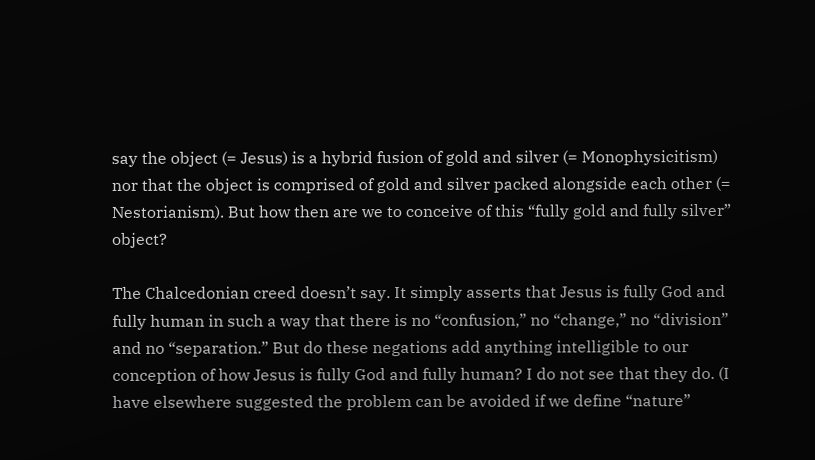say the object (= Jesus) is a hybrid fusion of gold and silver (= Monophysicitism) nor that the object is comprised of gold and silver packed alongside each other (= Nestorianism). But how then are we to conceive of this “fully gold and fully silver” object?

The Chalcedonian creed doesn’t say. It simply asserts that Jesus is fully God and fully human in such a way that there is no “confusion,” no “change,” no “division” and no “separation.” But do these negations add anything intelligible to our conception of how Jesus is fully God and fully human? I do not see that they do. (I have elsewhere suggested the problem can be avoided if we define “nature”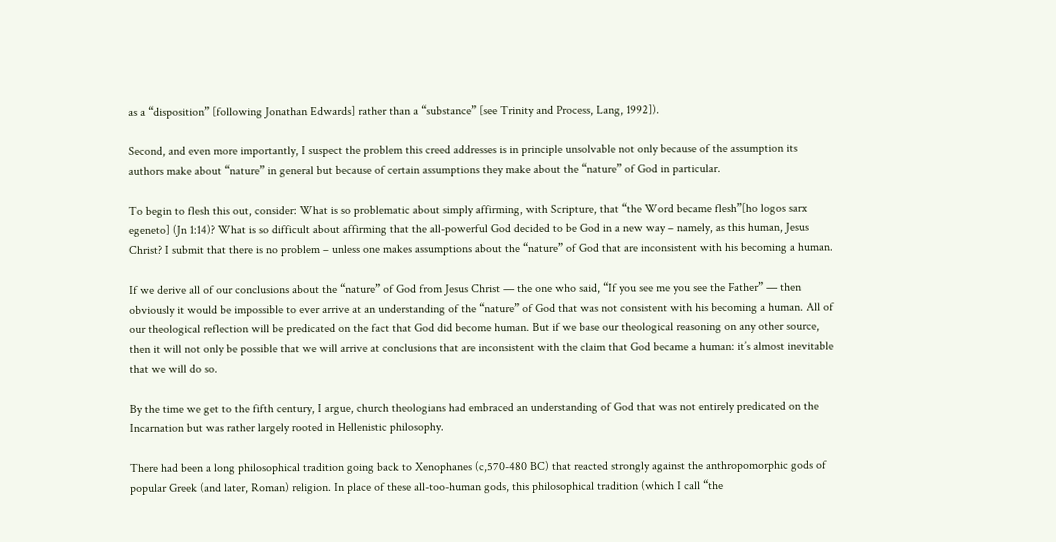as a “disposition” [following Jonathan Edwards] rather than a “substance” [see Trinity and Process, Lang, 1992]).

Second, and even more importantly, I suspect the problem this creed addresses is in principle unsolvable not only because of the assumption its authors make about “nature” in general but because of certain assumptions they make about the “nature” of God in particular.

To begin to flesh this out, consider: What is so problematic about simply affirming, with Scripture, that “the Word became flesh”[ho logos sarx egeneto] (Jn 1:14)? What is so difficult about affirming that the all-powerful God decided to be God in a new way – namely, as this human, Jesus Christ? I submit that there is no problem – unless one makes assumptions about the “nature” of God that are inconsistent with his becoming a human.

If we derive all of our conclusions about the “nature” of God from Jesus Christ — the one who said, “If you see me you see the Father” — then obviously it would be impossible to ever arrive at an understanding of the “nature” of God that was not consistent with his becoming a human. All of our theological reflection will be predicated on the fact that God did become human. But if we base our theological reasoning on any other source, then it will not only be possible that we will arrive at conclusions that are inconsistent with the claim that God became a human: it’s almost inevitable that we will do so.

By the time we get to the fifth century, I argue, church theologians had embraced an understanding of God that was not entirely predicated on the Incarnation but was rather largely rooted in Hellenistic philosophy.

There had been a long philosophical tradition going back to Xenophanes (c,570-480 BC) that reacted strongly against the anthropomorphic gods of popular Greek (and later, Roman) religion. In place of these all-too-human gods, this philosophical tradition (which I call “the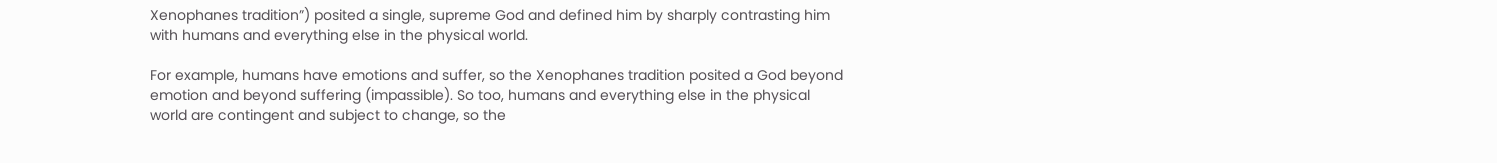Xenophanes tradition”) posited a single, supreme God and defined him by sharply contrasting him with humans and everything else in the physical world.

For example, humans have emotions and suffer, so the Xenophanes tradition posited a God beyond emotion and beyond suffering (impassible). So too, humans and everything else in the physical world are contingent and subject to change, so the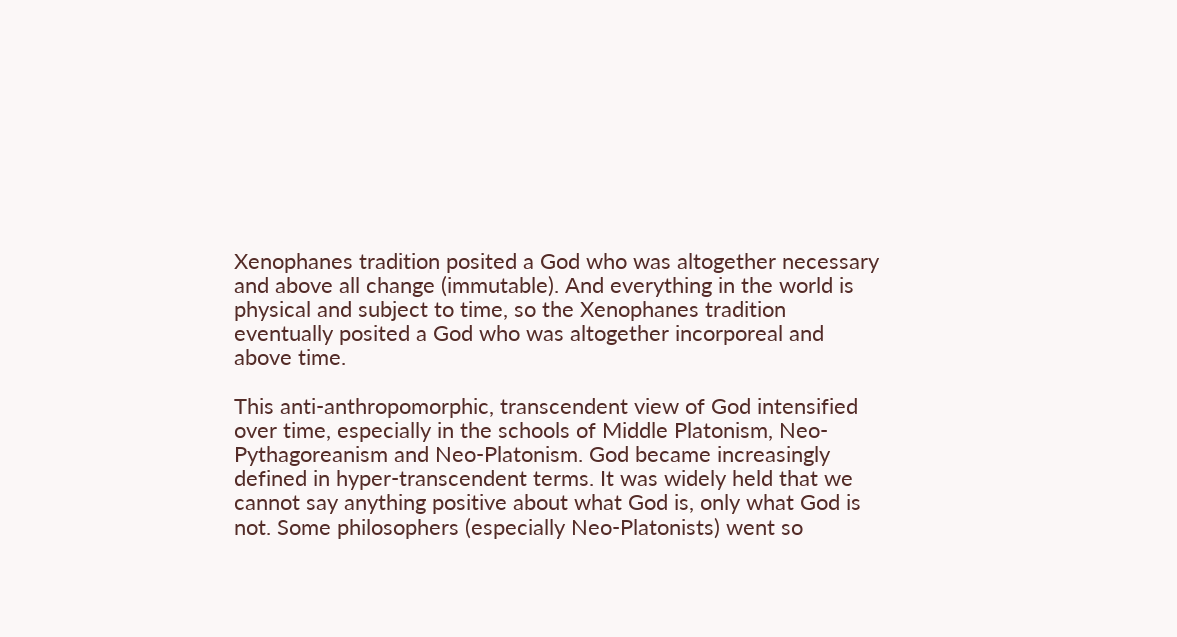Xenophanes tradition posited a God who was altogether necessary and above all change (immutable). And everything in the world is physical and subject to time, so the Xenophanes tradition eventually posited a God who was altogether incorporeal and above time.

This anti-anthropomorphic, transcendent view of God intensified over time, especially in the schools of Middle Platonism, Neo-Pythagoreanism and Neo-Platonism. God became increasingly defined in hyper-transcendent terms. It was widely held that we cannot say anything positive about what God is, only what God is not. Some philosophers (especially Neo-Platonists) went so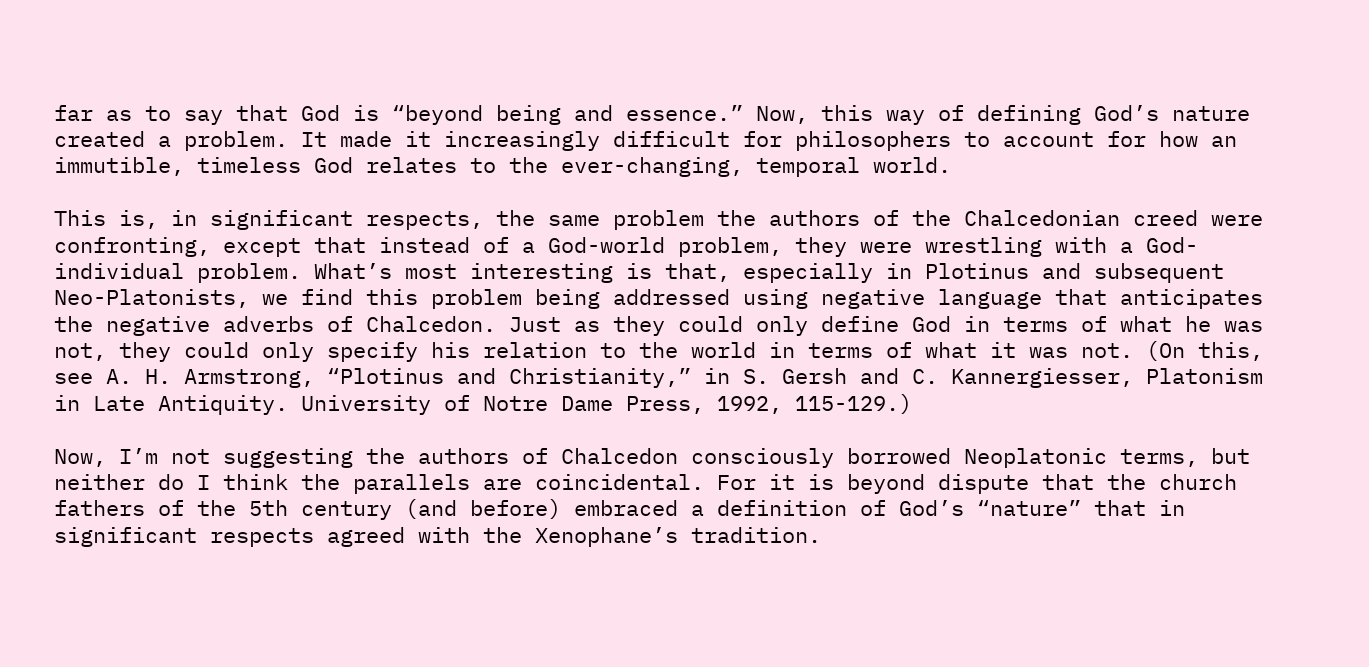far as to say that God is “beyond being and essence.” Now, this way of defining God’s nature created a problem. It made it increasingly difficult for philosophers to account for how an immutible, timeless God relates to the ever-changing, temporal world.

This is, in significant respects, the same problem the authors of the Chalcedonian creed were confronting, except that instead of a God-world problem, they were wrestling with a God-individual problem. What’s most interesting is that, especially in Plotinus and subsequent Neo-Platonists, we find this problem being addressed using negative language that anticipates the negative adverbs of Chalcedon. Just as they could only define God in terms of what he was not, they could only specify his relation to the world in terms of what it was not. (On this, see A. H. Armstrong, “Plotinus and Christianity,” in S. Gersh and C. Kannergiesser, Platonism in Late Antiquity. University of Notre Dame Press, 1992, 115-129.)

Now, I’m not suggesting the authors of Chalcedon consciously borrowed Neoplatonic terms, but neither do I think the parallels are coincidental. For it is beyond dispute that the church fathers of the 5th century (and before) embraced a definition of God’s “nature” that in significant respects agreed with the Xenophane’s tradition.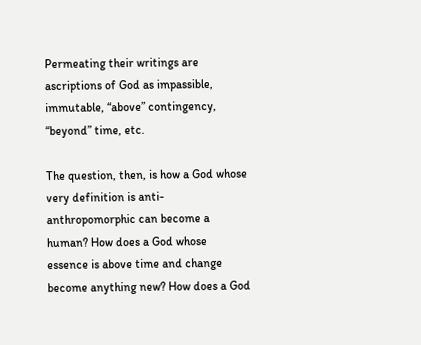Permeating their writings are ascriptions of God as impassible, immutable, “above” contingency, “beyond” time, etc.

The question, then, is how a God whose very definition is anti-anthropomorphic can become a human? How does a God whose essence is above time and change become anything new? How does a God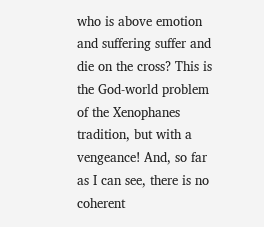who is above emotion and suffering suffer and die on the cross? This is the God-world problem of the Xenophanes tradition, but with a vengeance! And, so far as I can see, there is no coherent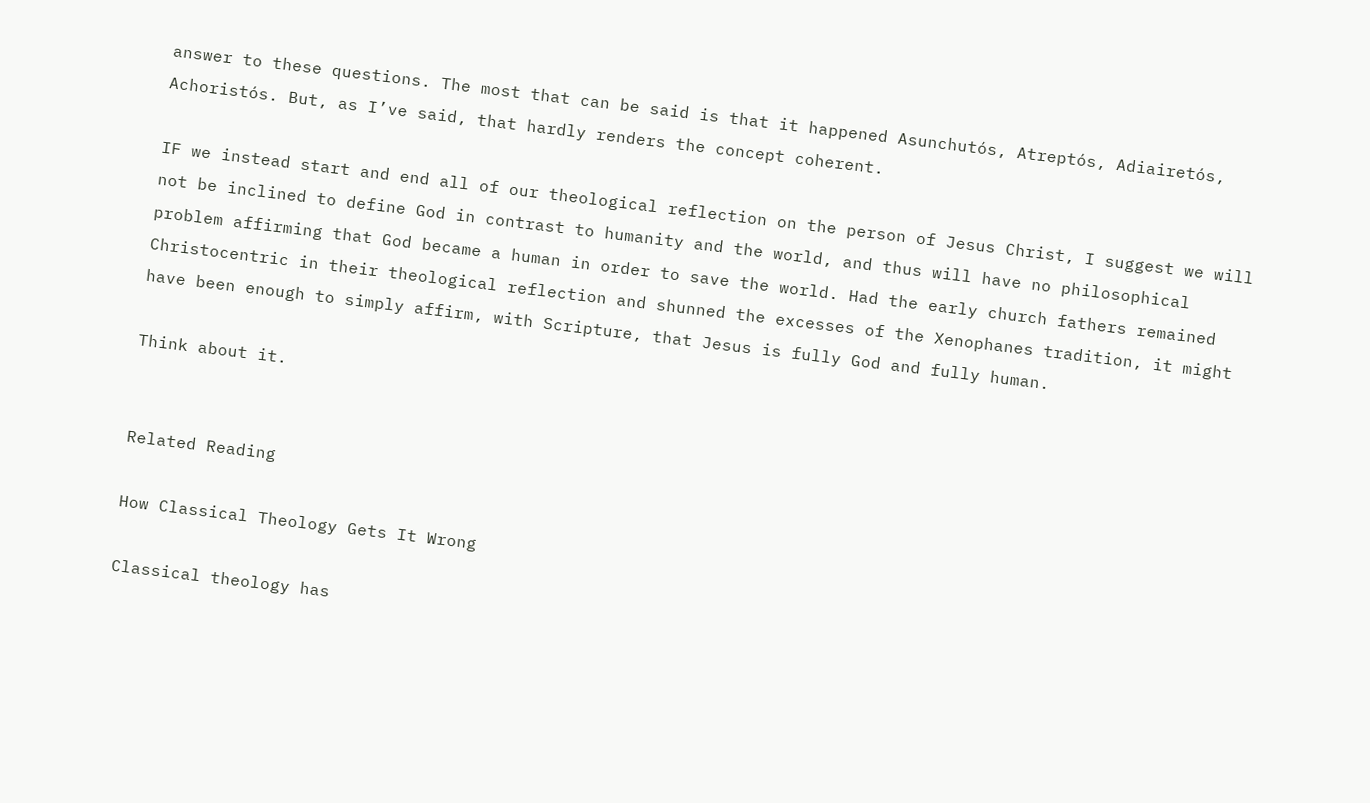answer to these questions. The most that can be said is that it happened Asunchutós, Atreptós, Adiairetós, Achoristós. But, as I’ve said, that hardly renders the concept coherent.

IF we instead start and end all of our theological reflection on the person of Jesus Christ, I suggest we will not be inclined to define God in contrast to humanity and the world, and thus will have no philosophical problem affirming that God became a human in order to save the world. Had the early church fathers remained Christocentric in their theological reflection and shunned the excesses of the Xenophanes tradition, it might have been enough to simply affirm, with Scripture, that Jesus is fully God and fully human.

Think about it.


Related Reading

How Classical Theology Gets It Wrong

Classical theology has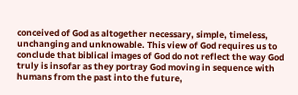conceived of God as altogether necessary, simple, timeless, unchanging and unknowable. This view of God requires us to conclude that biblical images of God do not reflect the way God truly is insofar as they portray God moving in sequence with humans from the past into the future,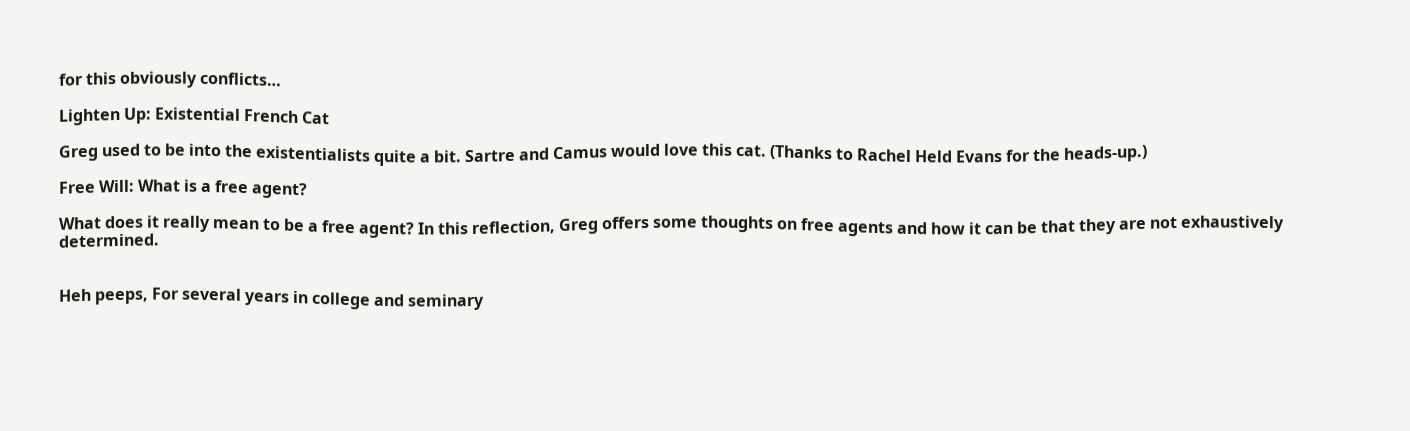for this obviously conflicts…

Lighten Up: Existential French Cat

Greg used to be into the existentialists quite a bit. Sartre and Camus would love this cat. (Thanks to Rachel Held Evans for the heads-up.)

Free Will: What is a free agent?

What does it really mean to be a free agent? In this reflection, Greg offers some thoughts on free agents and how it can be that they are not exhaustively determined.


Heh peeps, For several years in college and seminary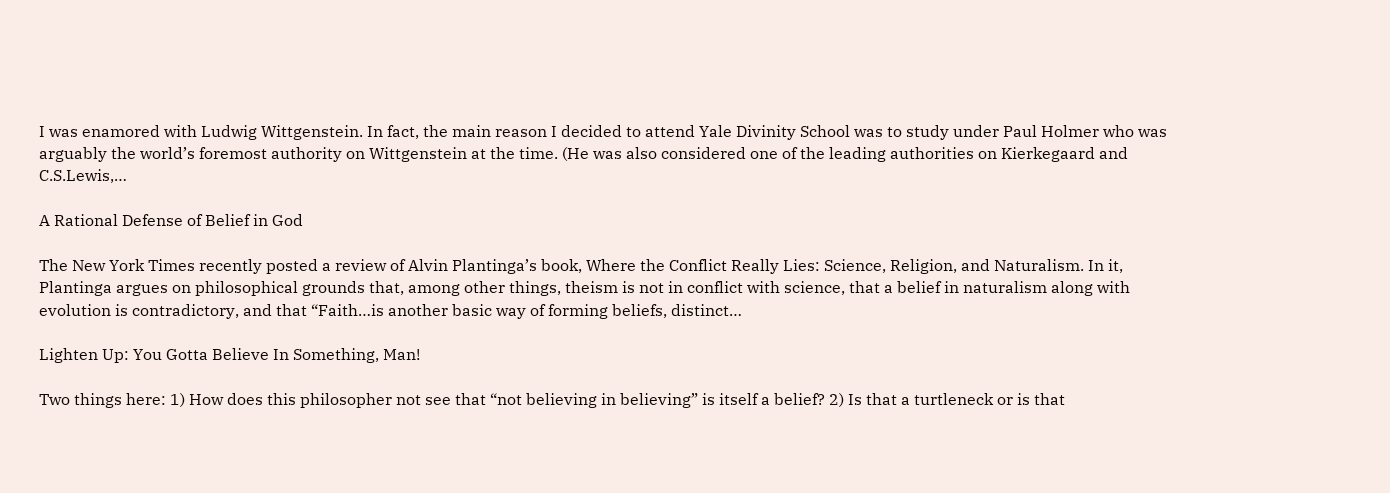I was enamored with Ludwig Wittgenstein. In fact, the main reason I decided to attend Yale Divinity School was to study under Paul Holmer who was arguably the world’s foremost authority on Wittgenstein at the time. (He was also considered one of the leading authorities on Kierkegaard and C.S.Lewis,…

A Rational Defense of Belief in God

The New York Times recently posted a review of Alvin Plantinga’s book, Where the Conflict Really Lies: Science, Religion, and Naturalism. In it, Plantinga argues on philosophical grounds that, among other things, theism is not in conflict with science, that a belief in naturalism along with evolution is contradictory, and that “Faith…is another basic way of forming beliefs, distinct…

Lighten Up: You Gotta Believe In Something, Man!

Two things here: 1) How does this philosopher not see that “not believing in believing” is itself a belief? 2) Is that a turtleneck or is that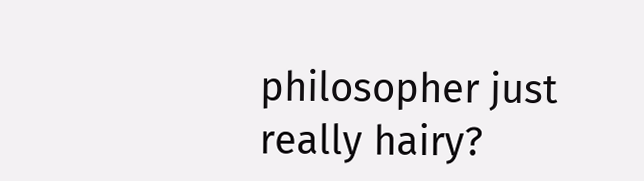philosopher just really hairy?